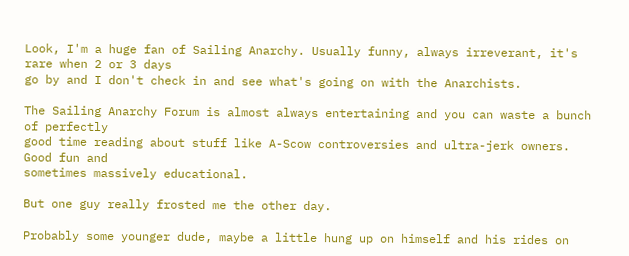Look, I'm a huge fan of Sailing Anarchy. Usually funny, always irreverant, it's rare when 2 or 3 days
go by and I don't check in and see what's going on with the Anarchists.

The Sailing Anarchy Forum is almost always entertaining and you can waste a bunch of perfectly
good time reading about stuff like A-Scow controversies and ultra-jerk owners. Good fun and
sometimes massively educational.

But one guy really frosted me the other day.

Probably some younger dude, maybe a little hung up on himself and his rides on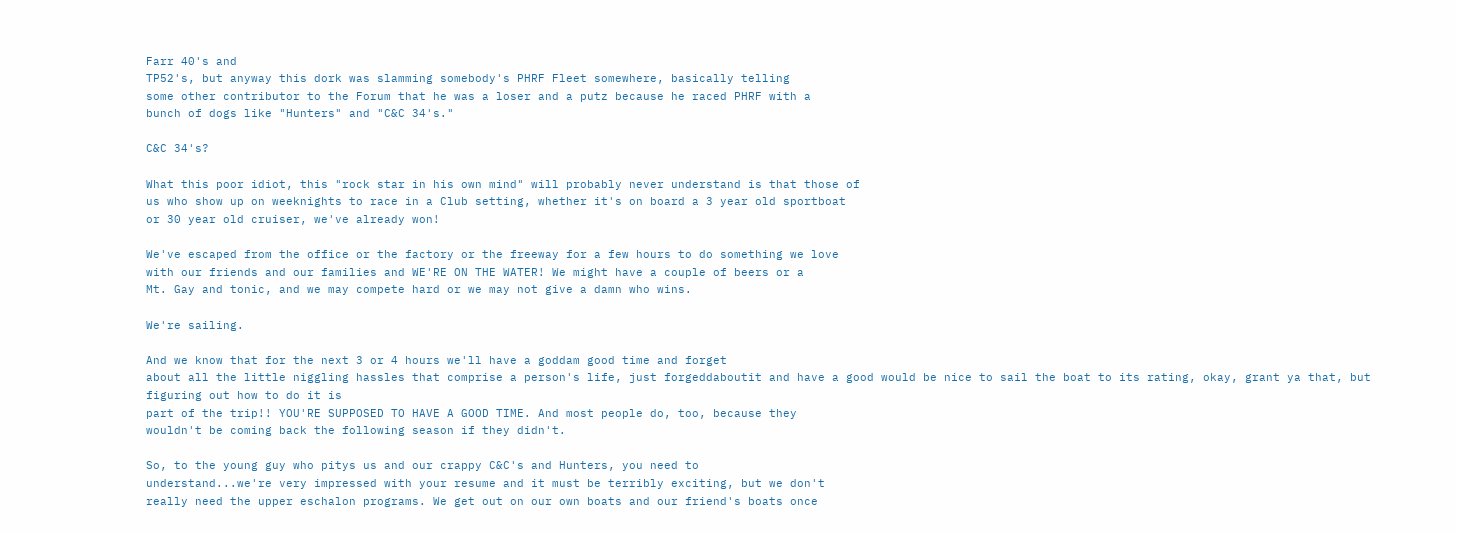Farr 40's and
TP52's, but anyway this dork was slamming somebody's PHRF Fleet somewhere, basically telling
some other contributor to the Forum that he was a loser and a putz because he raced PHRF with a
bunch of dogs like "Hunters" and "C&C 34's."

C&C 34's?

What this poor idiot, this "rock star in his own mind" will probably never understand is that those of
us who show up on weeknights to race in a Club setting, whether it's on board a 3 year old sportboat
or 30 year old cruiser, we've already won!

We've escaped from the office or the factory or the freeway for a few hours to do something we love
with our friends and our families and WE'RE ON THE WATER! We might have a couple of beers or a
Mt. Gay and tonic, and we may compete hard or we may not give a damn who wins.

We're sailing.

And we know that for the next 3 or 4 hours we'll have a goddam good time and forget
about all the little niggling hassles that comprise a person's life, just forgeddaboutit and have a good would be nice to sail the boat to its rating, okay, grant ya that, but figuring out how to do it is
part of the trip!! YOU'RE SUPPOSED TO HAVE A GOOD TIME. And most people do, too, because they
wouldn't be coming back the following season if they didn't.

So, to the young guy who pitys us and our crappy C&C's and Hunters, you need to
understand...we're very impressed with your resume and it must be terribly exciting, but we don't
really need the upper eschalon programs. We get out on our own boats and our friend's boats once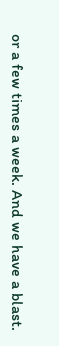or a few times a week. And we have a blast.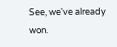See, we've already won.